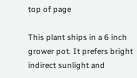top of page

This plant ships in a 6 inch grower pot. It prefers bright indirect sunlight and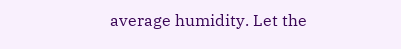average humidity. Let the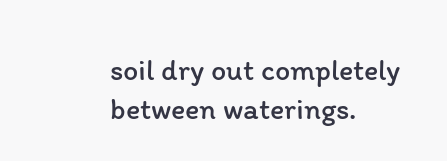soil dry out completely between waterings.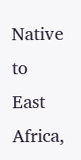Native to East Africa,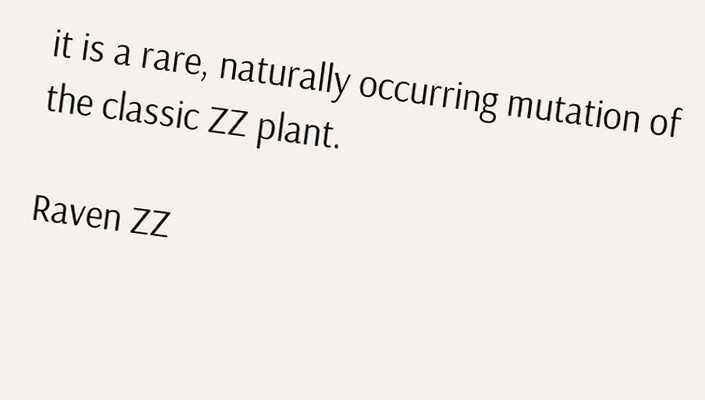it is a rare, naturally occurring mutation of the classic ZZ plant.

Raven ZZ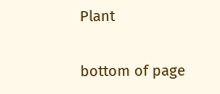Plant

bottom of page